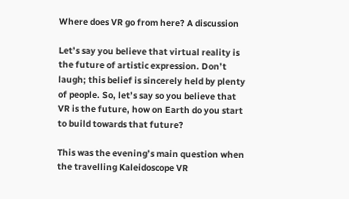Where does VR go from here? A discussion

Let’s say you believe that virtual reality is the future of artistic expression. Don’t laugh; this belief is sincerely held by plenty of people. So, let’s say so you believe that VR is the future, how on Earth do you start to build towards that future?

This was the evening’s main question when the travelling Kaleidoscope VR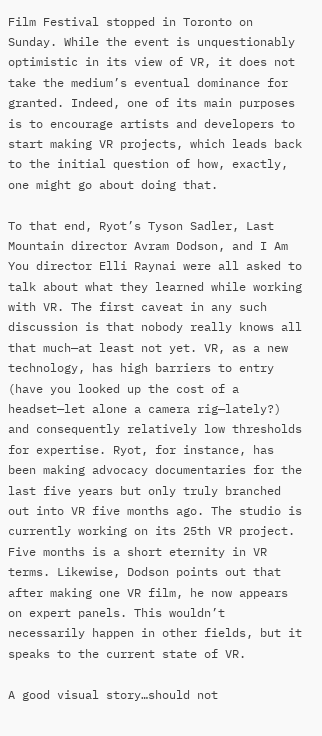Film Festival stopped in Toronto on Sunday. While the event is unquestionably optimistic in its view of VR, it does not take the medium’s eventual dominance for granted. Indeed, one of its main purposes is to encourage artists and developers to start making VR projects, which leads back to the initial question of how, exactly, one might go about doing that.

To that end, Ryot’s Tyson Sadler, Last Mountain director Avram Dodson, and I Am You director Elli Raynai were all asked to talk about what they learned while working with VR. The first caveat in any such discussion is that nobody really knows all that much—at least not yet. VR, as a new technology, has high barriers to entry (have you looked up the cost of a headset—let alone a camera rig—lately?) and consequently relatively low thresholds for expertise. Ryot, for instance, has been making advocacy documentaries for the last five years but only truly branched out into VR five months ago. The studio is currently working on its 25th VR project. Five months is a short eternity in VR terms. Likewise, Dodson points out that after making one VR film, he now appears on expert panels. This wouldn’t necessarily happen in other fields, but it speaks to the current state of VR.

A good visual story…should not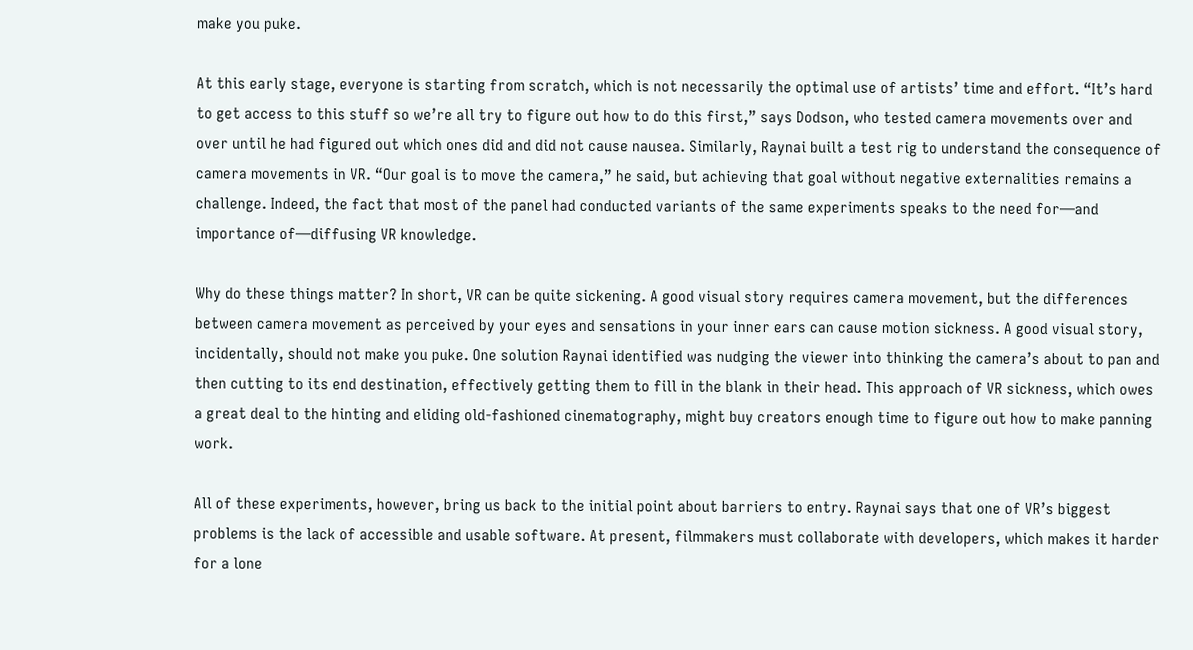make you puke.

At this early stage, everyone is starting from scratch, which is not necessarily the optimal use of artists’ time and effort. “It’s hard to get access to this stuff so we’re all try to figure out how to do this first,” says Dodson, who tested camera movements over and over until he had figured out which ones did and did not cause nausea. Similarly, Raynai built a test rig to understand the consequence of camera movements in VR. “Our goal is to move the camera,” he said, but achieving that goal without negative externalities remains a challenge. Indeed, the fact that most of the panel had conducted variants of the same experiments speaks to the need for—and importance of—diffusing VR knowledge.

Why do these things matter? In short, VR can be quite sickening. A good visual story requires camera movement, but the differences between camera movement as perceived by your eyes and sensations in your inner ears can cause motion sickness. A good visual story, incidentally, should not make you puke. One solution Raynai identified was nudging the viewer into thinking the camera’s about to pan and then cutting to its end destination, effectively getting them to fill in the blank in their head. This approach of VR sickness, which owes a great deal to the hinting and eliding old-fashioned cinematography, might buy creators enough time to figure out how to make panning work.

All of these experiments, however, bring us back to the initial point about barriers to entry. Raynai says that one of VR’s biggest problems is the lack of accessible and usable software. At present, filmmakers must collaborate with developers, which makes it harder for a lone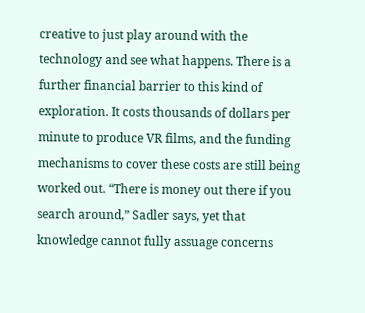creative to just play around with the technology and see what happens. There is a further financial barrier to this kind of exploration. It costs thousands of dollars per minute to produce VR films, and the funding mechanisms to cover these costs are still being worked out. “There is money out there if you search around,” Sadler says, yet that knowledge cannot fully assuage concerns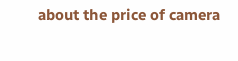about the price of camera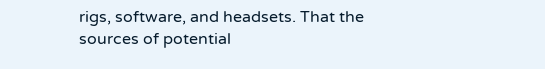rigs, software, and headsets. That the sources of potential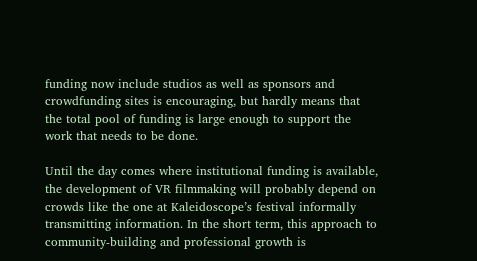funding now include studios as well as sponsors and crowdfunding sites is encouraging, but hardly means that the total pool of funding is large enough to support the work that needs to be done.

Until the day comes where institutional funding is available, the development of VR filmmaking will probably depend on crowds like the one at Kaleidoscope’s festival informally transmitting information. In the short term, this approach to community-building and professional growth is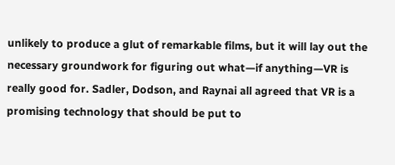unlikely to produce a glut of remarkable films, but it will lay out the necessary groundwork for figuring out what—if anything—VR is really good for. Sadler, Dodson, and Raynai all agreed that VR is a promising technology that should be put to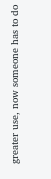greater use, now someone has to do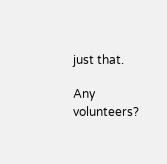just that.

Any volunteers?